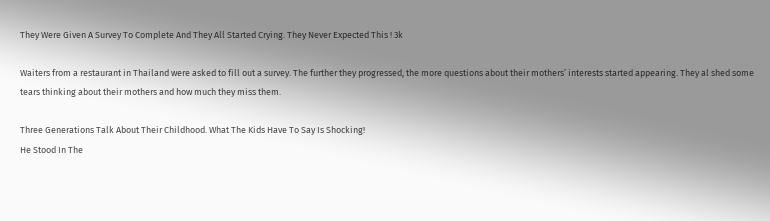They Were Given A Survey To Complete And They All Started Crying. They Never Expected This ! 3k

Waiters from a restaurant in Thailand were asked to fill out a survey. The further they progressed, the more questions about their mothers’ interests started appearing. They al shed some tears thinking about their mothers and how much they miss them.

Three Generations Talk About Their Childhood. What The Kids Have To Say Is Shocking!
He Stood In The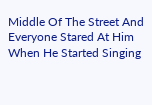Middle Of The Street And Everyone Stared At Him When He Started Singing